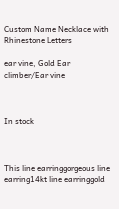Custom Name Necklace with Rhinestone Letters

ear vine, Gold Ear climber/Ear vine



In stock



This line earringgorgeous line earring14kt line earringgold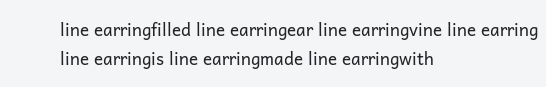line earringfilled line earringear line earringvine line earring line earringis line earringmade line earringwith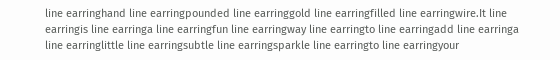line earringhand line earringpounded line earringgold line earringfilled line earringwire.It line earringis line earringa line earringfun line earringway line earringto line earringadd line earringa line earringlittle line earringsubtle line earringsparkle line earringto line earringyour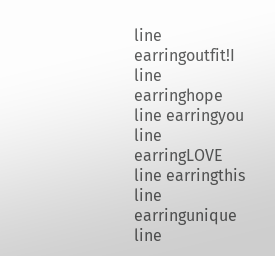line earringoutfit!I line earringhope line earringyou line earringLOVE line earringthis line earringunique line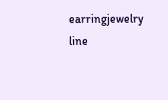earringjewelry line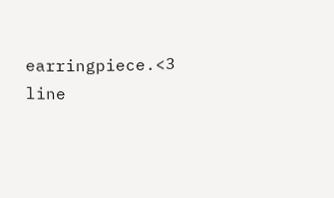earringpiece.<3 line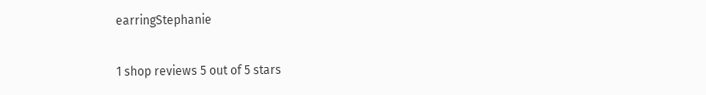earringStephanie

1 shop reviews 5 out of 5 stars